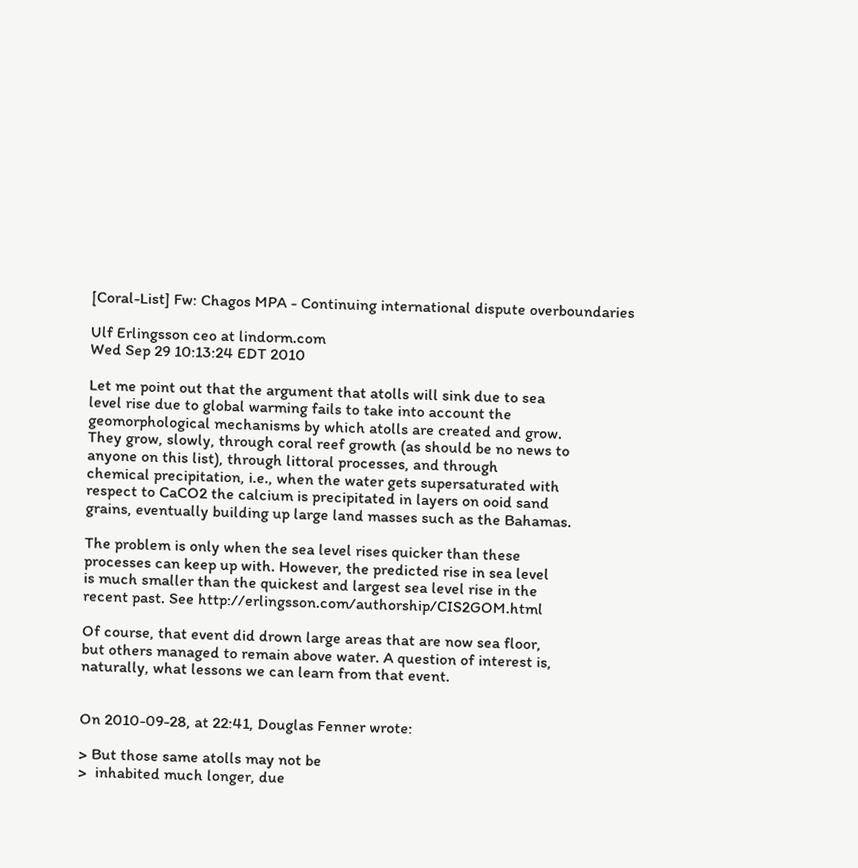[Coral-List] Fw: Chagos MPA - Continuing international dispute overboundaries

Ulf Erlingsson ceo at lindorm.com
Wed Sep 29 10:13:24 EDT 2010

Let me point out that the argument that atolls will sink due to sea
level rise due to global warming fails to take into account the
geomorphological mechanisms by which atolls are created and grow.
They grow, slowly, through coral reef growth (as should be no news to
anyone on this list), through littoral processes, and through
chemical precipitation, i.e., when the water gets supersaturated with
respect to CaCO2 the calcium is precipitated in layers on ooid sand
grains, eventually building up large land masses such as the Bahamas.

The problem is only when the sea level rises quicker than these
processes can keep up with. However, the predicted rise in sea level
is much smaller than the quickest and largest sea level rise in the
recent past. See http://erlingsson.com/authorship/CIS2GOM.html

Of course, that event did drown large areas that are now sea floor,
but others managed to remain above water. A question of interest is,
naturally, what lessons we can learn from that event.


On 2010-09-28, at 22:41, Douglas Fenner wrote:

> But those same atolls may not be
>  inhabited much longer, due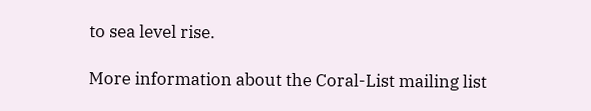to sea level rise.

More information about the Coral-List mailing list